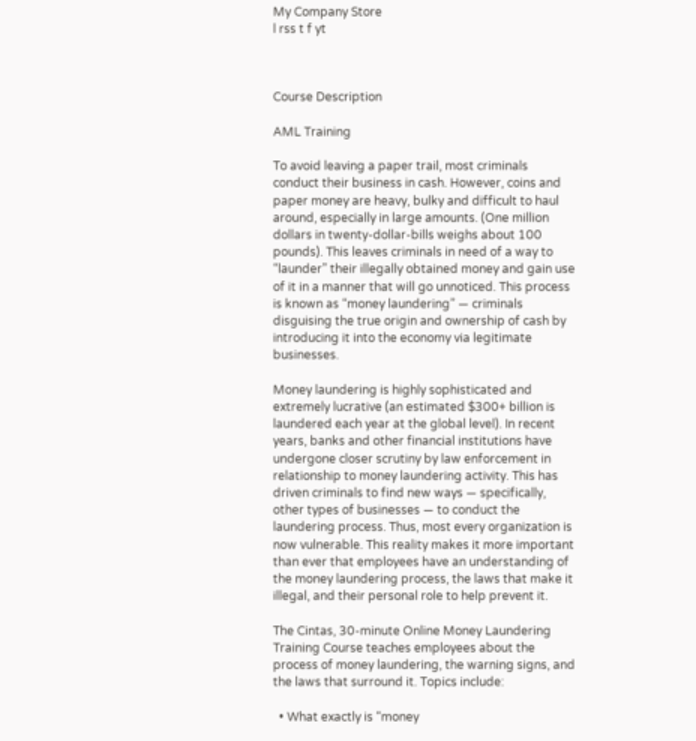My Company Store
l rss t f yt



Course Description

AML Training

To avoid leaving a paper trail, most criminals conduct their business in cash. However, coins and paper money are heavy, bulky and difficult to haul around, especially in large amounts. (One million dollars in twenty-dollar-bills weighs about 100 pounds). This leaves criminals in need of a way to “launder” their illegally obtained money and gain use of it in a manner that will go unnoticed. This process is known as “money laundering” — criminals disguising the true origin and ownership of cash by introducing it into the economy via legitimate businesses.

Money laundering is highly sophisticated and extremely lucrative (an estimated $300+ billion is laundered each year at the global level). In recent years, banks and other financial institutions have undergone closer scrutiny by law enforcement in relationship to money laundering activity. This has driven criminals to find new ways — specifically, other types of businesses — to conduct the laundering process. Thus, most every organization is now vulnerable. This reality makes it more important than ever that employees have an understanding of the money laundering process, the laws that make it illegal, and their personal role to help prevent it.

The Cintas, 30-minute Online Money Laundering Training Course teaches employees about the process of money laundering, the warning signs, and the laws that surround it. Topics include:

  • What exactly is “money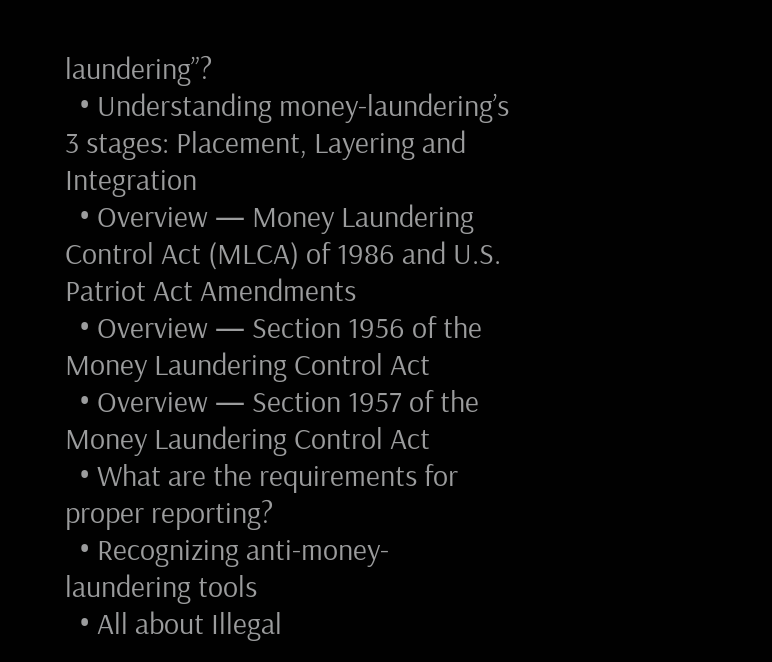laundering”?
  • Understanding money-laundering’s 3 stages: Placement, Layering and Integration
  • Overview — Money Laundering Control Act (MLCA) of 1986 and U.S. Patriot Act Amendments
  • Overview — Section 1956 of the Money Laundering Control Act
  • Overview — Section 1957 of the Money Laundering Control Act
  • What are the requirements for proper reporting?
  • Recognizing anti-money-laundering tools
  • All about Illegal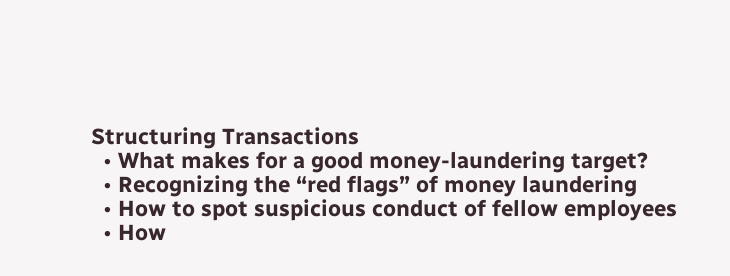Structuring Transactions
  • What makes for a good money-laundering target?
  • Recognizing the “red flags” of money laundering
  • How to spot suspicious conduct of fellow employees
  • How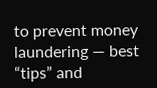to prevent money laundering — best “tips” and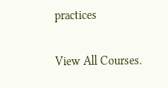practices

View All Courses.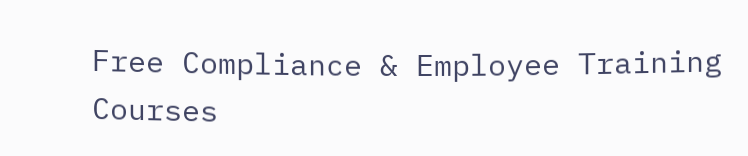Free Compliance & Employee Training Courses